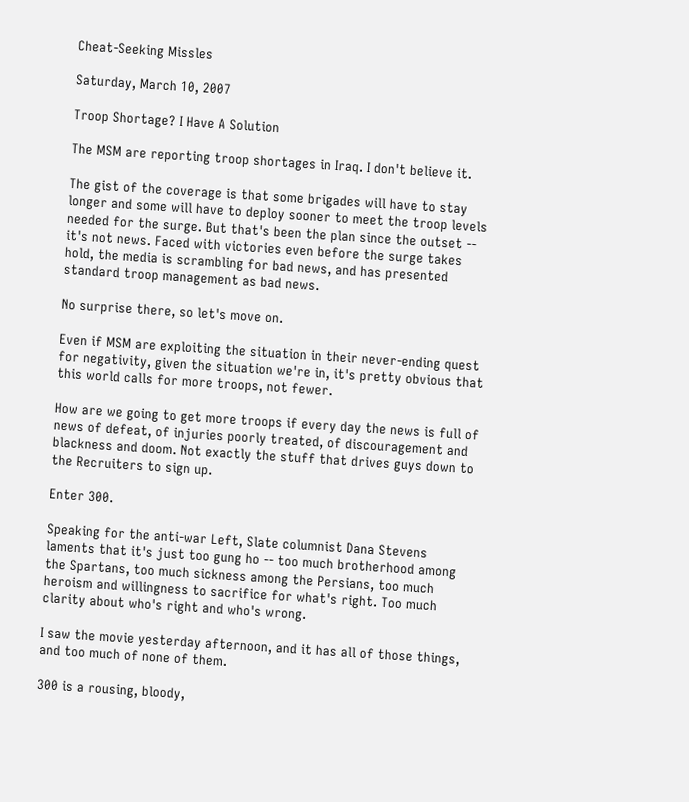Cheat-Seeking Missles

Saturday, March 10, 2007

Troop Shortage? I Have A Solution

The MSM are reporting troop shortages in Iraq. I don't believe it.

The gist of the coverage is that some brigades will have to stay longer and some will have to deploy sooner to meet the troop levels needed for the surge. But that's been the plan since the outset -- it's not news. Faced with victories even before the surge takes hold, the media is scrambling for bad news, and has presented standard troop management as bad news.

No surprise there, so let's move on.

Even if MSM are exploiting the situation in their never-ending quest for negativity, given the situation we're in, it's pretty obvious that this world calls for more troops, not fewer.

How are we going to get more troops if every day the news is full of news of defeat, of injuries poorly treated, of discouragement and blackness and doom. Not exactly the stuff that drives guys down to the Recruiters to sign up.

Enter 300.

Speaking for the anti-war Left, Slate columnist Dana Stevens laments that it's just too gung ho -- too much brotherhood among the Spartans, too much sickness among the Persians, too much heroism and willingness to sacrifice for what's right. Too much clarity about who's right and who's wrong.

I saw the movie yesterday afternoon, and it has all of those things, and too much of none of them.

300 is a rousing, bloody,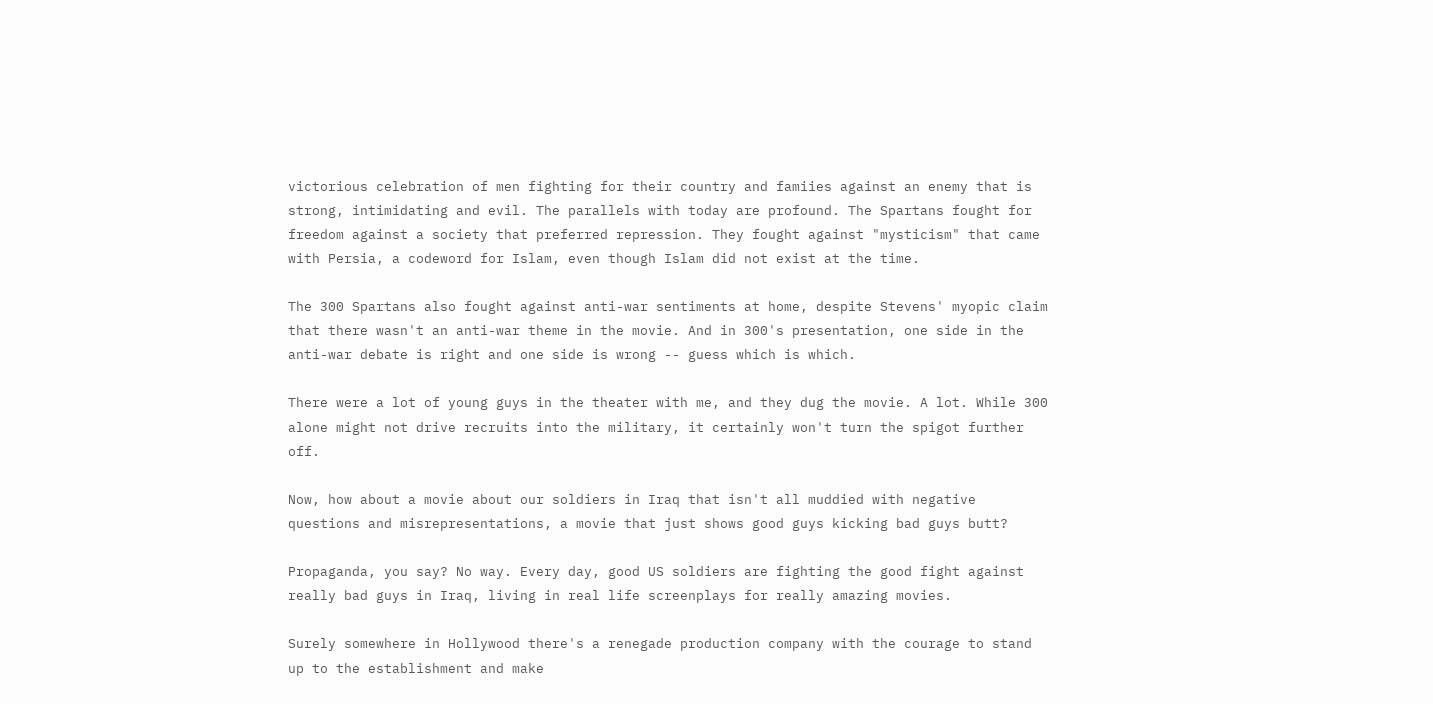victorious celebration of men fighting for their country and famiies against an enemy that is strong, intimidating and evil. The parallels with today are profound. The Spartans fought for freedom against a society that preferred repression. They fought against "mysticism" that came with Persia, a codeword for Islam, even though Islam did not exist at the time.

The 300 Spartans also fought against anti-war sentiments at home, despite Stevens' myopic claim that there wasn't an anti-war theme in the movie. And in 300's presentation, one side in the anti-war debate is right and one side is wrong -- guess which is which.

There were a lot of young guys in the theater with me, and they dug the movie. A lot. While 300 alone might not drive recruits into the military, it certainly won't turn the spigot further off.

Now, how about a movie about our soldiers in Iraq that isn't all muddied with negative questions and misrepresentations, a movie that just shows good guys kicking bad guys butt?

Propaganda, you say? No way. Every day, good US soldiers are fighting the good fight against really bad guys in Iraq, living in real life screenplays for really amazing movies.

Surely somewhere in Hollywood there's a renegade production company with the courage to stand up to the establishment and make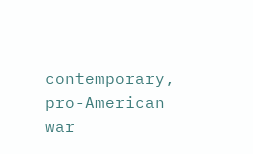contemporary, pro-American war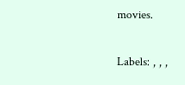movies.

Labels: , , ,